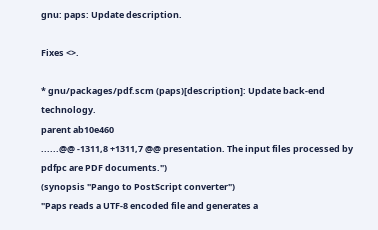gnu: paps: Update description.

Fixes <>.

* gnu/packages/pdf.scm (paps)[description]: Update back-end technology.
parent ab10e460
......@@ -1311,8 +1311,7 @@ presentation. The input files processed by pdfpc are PDF documents.")
(synopsis "Pango to PostScript converter")
"Paps reads a UTF-8 encoded file and generates a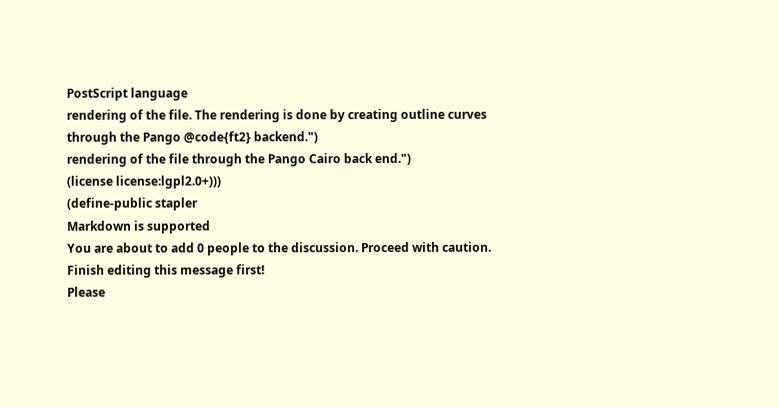PostScript language
rendering of the file. The rendering is done by creating outline curves
through the Pango @code{ft2} backend.")
rendering of the file through the Pango Cairo back end.")
(license license:lgpl2.0+)))
(define-public stapler
Markdown is supported
You are about to add 0 people to the discussion. Proceed with caution.
Finish editing this message first!
Please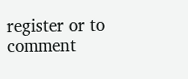register or to comment